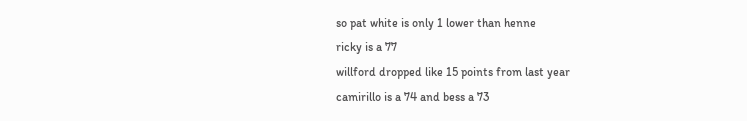so pat white is only 1 lower than henne
ricky is a 77
willford dropped like 15 points from last year
camirillo is a 74 and bess a 73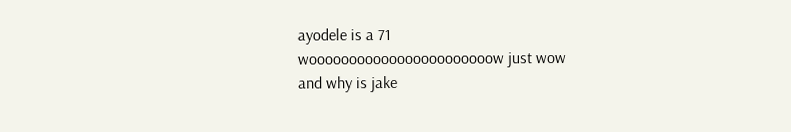ayodele is a 71
wooooooooooooooooooooooow just wow
and why is jake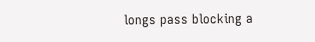longs pass blocking a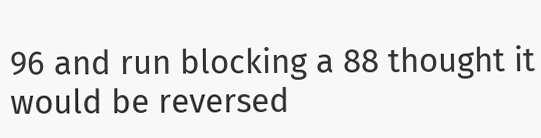96 and run blocking a 88 thought it would be reversed